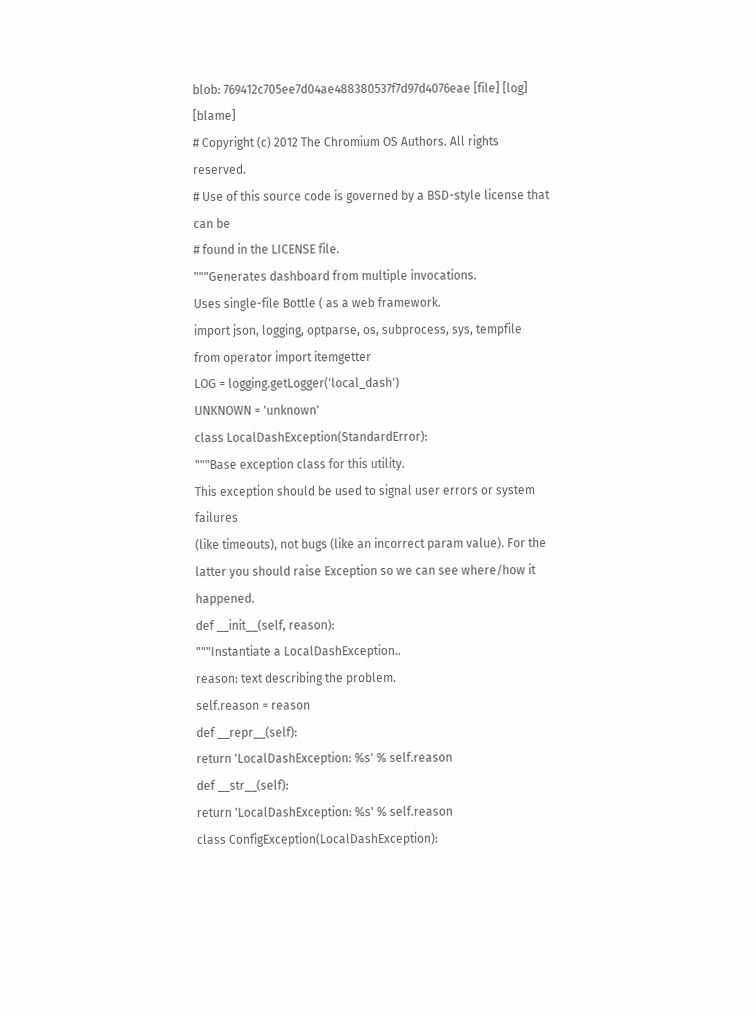blob: 769412c705ee7d04ae488380537f7d97d4076eae [file] [log] [blame]
# Copyright (c) 2012 The Chromium OS Authors. All rights reserved.
# Use of this source code is governed by a BSD-style license that can be
# found in the LICENSE file.
"""Generates dashboard from multiple invocations.
Uses single-file Bottle ( as a web framework.
import json, logging, optparse, os, subprocess, sys, tempfile
from operator import itemgetter
LOG = logging.getLogger('local_dash')
UNKNOWN = 'unknown'
class LocalDashException(StandardError):
"""Base exception class for this utility.
This exception should be used to signal user errors or system failures
(like timeouts), not bugs (like an incorrect param value). For the
latter you should raise Exception so we can see where/how it happened.
def __init__(self, reason):
"""Instantiate a LocalDashException..
reason: text describing the problem.
self.reason = reason
def __repr__(self):
return 'LocalDashException: %s' % self.reason
def __str__(self):
return 'LocalDashException: %s' % self.reason
class ConfigException(LocalDashException):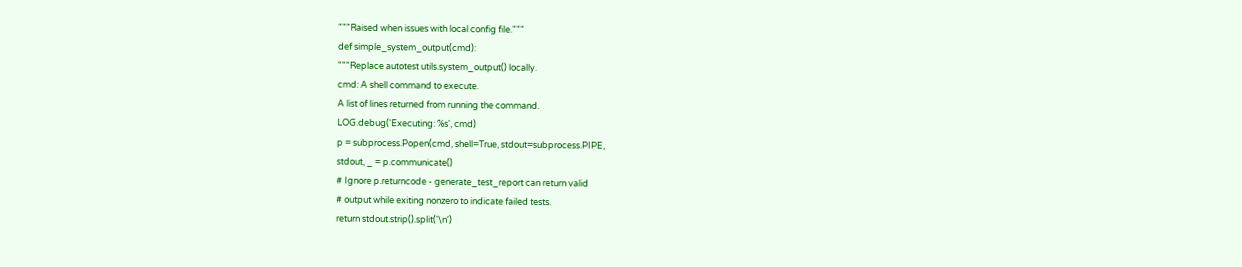"""Raised when issues with local config file."""
def simple_system_output(cmd):
"""Replace autotest utils.system_output() locally.
cmd: A shell command to execute.
A list of lines returned from running the command.
LOG.debug('Executing: %s', cmd)
p = subprocess.Popen(cmd, shell=True, stdout=subprocess.PIPE,
stdout, _ = p.communicate()
# Ignore p.returncode - generate_test_report can return valid
# output while exiting nonzero to indicate failed tests.
return stdout.strip().split('\n')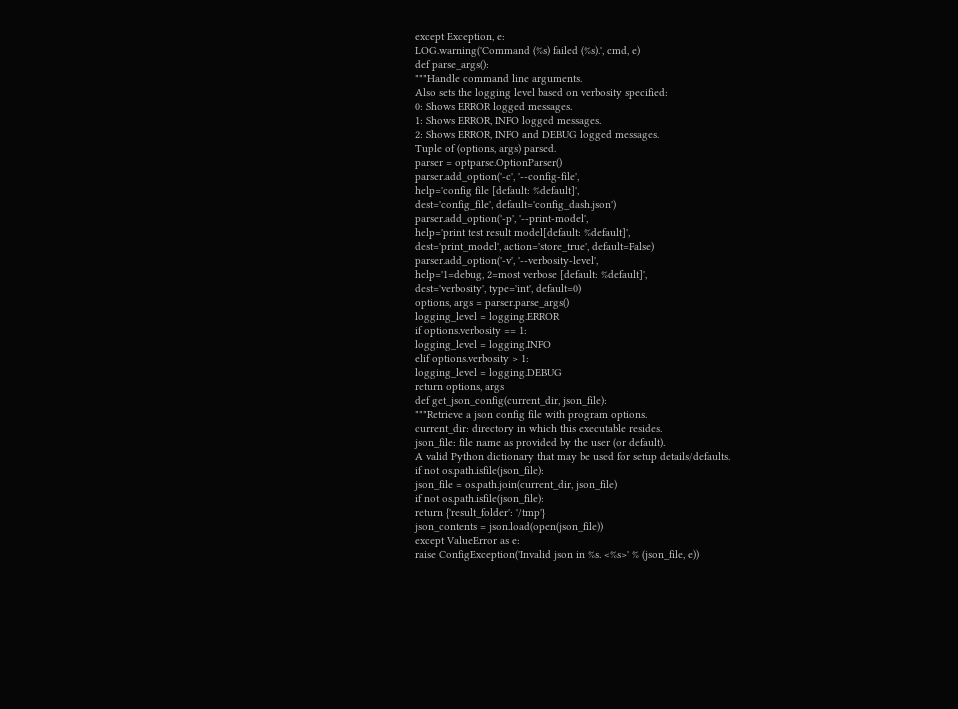except Exception, e:
LOG.warning('Command (%s) failed (%s).', cmd, e)
def parse_args():
"""Handle command line arguments.
Also sets the logging level based on verbosity specified:
0: Shows ERROR logged messages.
1: Shows ERROR, INFO logged messages.
2: Shows ERROR, INFO and DEBUG logged messages.
Tuple of (options, args) parsed.
parser = optparse.OptionParser()
parser.add_option('-c', '--config-file',
help='config file [default: %default]',
dest='config_file', default='config_dash.json')
parser.add_option('-p', '--print-model',
help='print test result model[default: %default]',
dest='print_model', action='store_true', default=False)
parser.add_option('-v', '--verbosity-level',
help='1=debug, 2=most verbose [default: %default]',
dest='verbosity', type='int', default=0)
options, args = parser.parse_args()
logging_level = logging.ERROR
if options.verbosity == 1:
logging_level = logging.INFO
elif options.verbosity > 1:
logging_level = logging.DEBUG
return options, args
def get_json_config(current_dir, json_file):
"""Retrieve a json config file with program options.
current_dir: directory in which this executable resides.
json_file: file name as provided by the user (or default).
A valid Python dictionary that may be used for setup details/defaults.
if not os.path.isfile(json_file):
json_file = os.path.join(current_dir, json_file)
if not os.path.isfile(json_file):
return {'result_folder': '/tmp'}
json_contents = json.load(open(json_file))
except ValueError as e:
raise ConfigException('Invalid json in %s. <%s>' % (json_file, e))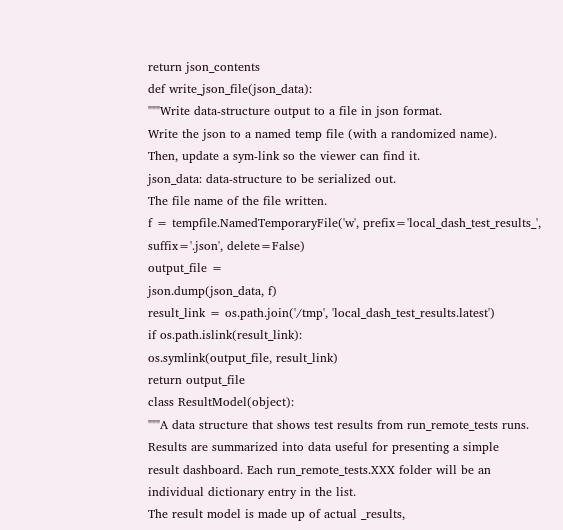return json_contents
def write_json_file(json_data):
"""Write data-structure output to a file in json format.
Write the json to a named temp file (with a randomized name).
Then, update a sym-link so the viewer can find it.
json_data: data-structure to be serialized out.
The file name of the file written.
f = tempfile.NamedTemporaryFile('w', prefix='local_dash_test_results_',
suffix='.json', delete=False)
output_file =
json.dump(json_data, f)
result_link = os.path.join('/tmp', 'local_dash_test_results.latest')
if os.path.islink(result_link):
os.symlink(output_file, result_link)
return output_file
class ResultModel(object):
"""A data structure that shows test results from run_remote_tests runs.
Results are summarized into data useful for presenting a simple
result dashboard. Each run_remote_tests.XXX folder will be an
individual dictionary entry in the list.
The result model is made up of actual _results,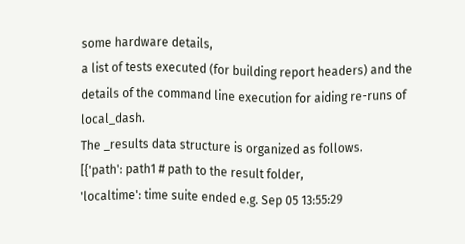some hardware details,
a list of tests executed (for building report headers) and the
details of the command line execution for aiding re-runs of local_dash.
The _results data structure is organized as follows.
[{'path': path1 # path to the result folder,
'localtime': time suite ended e.g. Sep 05 13:55:29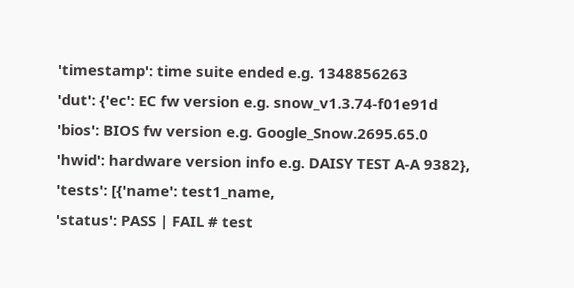'timestamp': time suite ended e.g. 1348856263
'dut': {'ec': EC fw version e.g. snow_v1.3.74-f01e91d
'bios': BIOS fw version e.g. Google_Snow.2695.65.0
'hwid': hardware version info e.g. DAISY TEST A-A 9382},
'tests': [{'name': test1_name,
'status': PASS | FAIL # test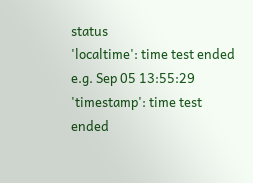status
'localtime': time test ended e.g. Sep 05 13:55:29
'timestamp': time test ended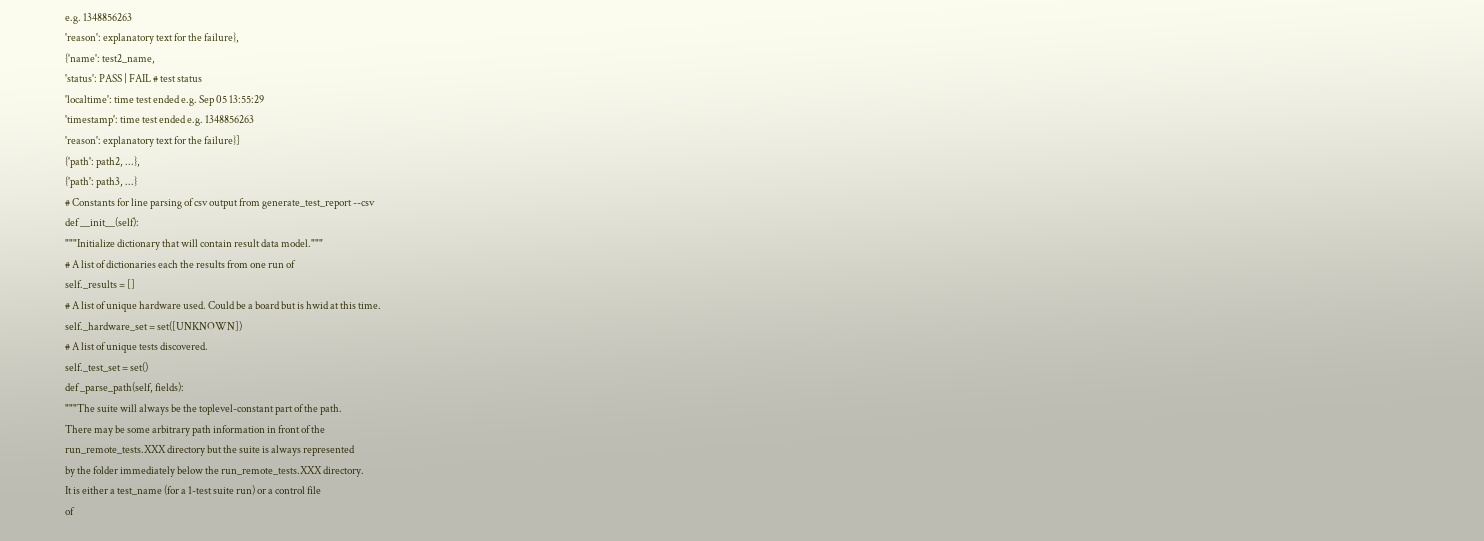e.g. 1348856263
'reason': explanatory text for the failure},
{'name': test2_name,
'status': PASS | FAIL # test status
'localtime': time test ended e.g. Sep 05 13:55:29
'timestamp': time test ended e.g. 1348856263
'reason': explanatory text for the failure}]
{'path': path2, ...},
{'path': path3, ...}
# Constants for line parsing of csv output from generate_test_report --csv
def __init__(self):
"""Initialize dictionary that will contain result data model."""
# A list of dictionaries each the results from one run of
self._results = []
# A list of unique hardware used. Could be a board but is hwid at this time.
self._hardware_set = set([UNKNOWN])
# A list of unique tests discovered.
self._test_set = set()
def _parse_path(self, fields):
"""The suite will always be the toplevel-constant part of the path.
There may be some arbitrary path information in front of the
run_remote_tests.XXX directory but the suite is always represented
by the folder immediately below the run_remote_tests.XXX directory.
It is either a test_name (for a 1-test suite run) or a control file
of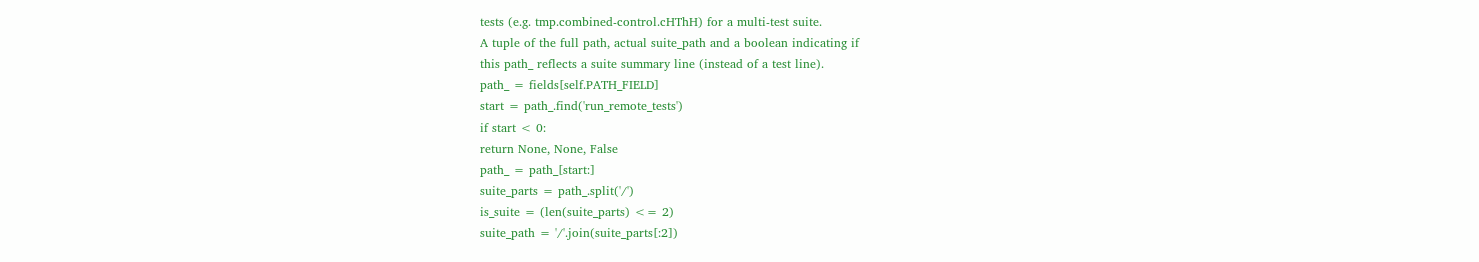tests (e.g. tmp.combined-control.cHThH) for a multi-test suite.
A tuple of the full path, actual suite_path and a boolean indicating if
this path_ reflects a suite summary line (instead of a test line).
path_ = fields[self.PATH_FIELD]
start = path_.find('run_remote_tests')
if start < 0:
return None, None, False
path_ = path_[start:]
suite_parts = path_.split('/')
is_suite = (len(suite_parts) <= 2)
suite_path = '/'.join(suite_parts[:2])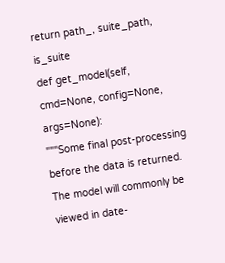return path_, suite_path, is_suite
def get_model(self, cmd=None, config=None, args=None):
"""Some final post-processing before the data is returned.
The model will commonly be viewed in date-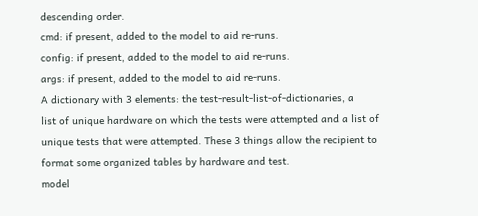descending order.
cmd: if present, added to the model to aid re-runs.
config: if present, added to the model to aid re-runs.
args: if present, added to the model to aid re-runs.
A dictionary with 3 elements: the test-result-list-of-dictionaries, a
list of unique hardware on which the tests were attempted and a list of
unique tests that were attempted. These 3 things allow the recipient to
format some organized tables by hardware and test.
model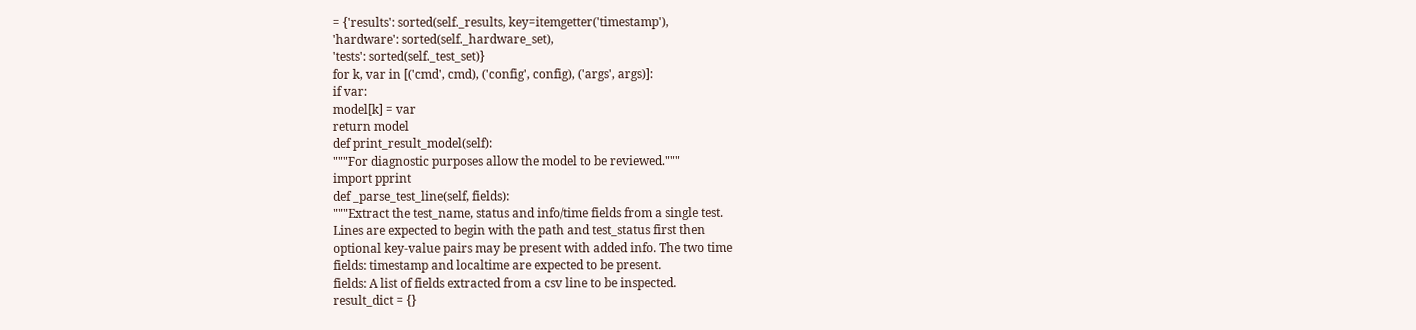= {'results': sorted(self._results, key=itemgetter('timestamp'),
'hardware': sorted(self._hardware_set),
'tests': sorted(self._test_set)}
for k, var in [('cmd', cmd), ('config', config), ('args', args)]:
if var:
model[k] = var
return model
def print_result_model(self):
"""For diagnostic purposes allow the model to be reviewed."""
import pprint
def _parse_test_line(self, fields):
"""Extract the test_name, status and info/time fields from a single test.
Lines are expected to begin with the path and test_status first then
optional key-value pairs may be present with added info. The two time
fields: timestamp and localtime are expected to be present.
fields: A list of fields extracted from a csv line to be inspected.
result_dict = {}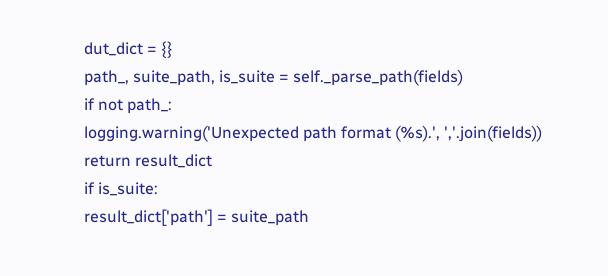dut_dict = {}
path_, suite_path, is_suite = self._parse_path(fields)
if not path_:
logging.warning('Unexpected path format (%s).', ','.join(fields))
return result_dict
if is_suite:
result_dict['path'] = suite_path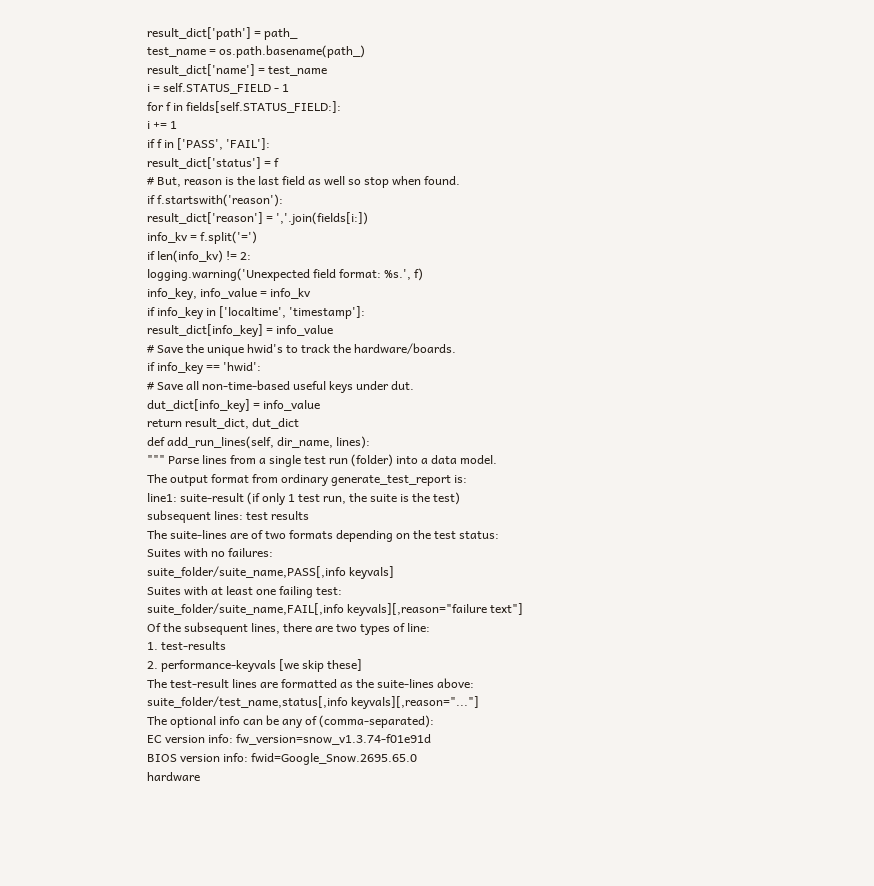result_dict['path'] = path_
test_name = os.path.basename(path_)
result_dict['name'] = test_name
i = self.STATUS_FIELD - 1
for f in fields[self.STATUS_FIELD:]:
i += 1
if f in ['PASS', 'FAIL']:
result_dict['status'] = f
# But, reason is the last field as well so stop when found.
if f.startswith('reason'):
result_dict['reason'] = ','.join(fields[i:])
info_kv = f.split('=')
if len(info_kv) != 2:
logging.warning('Unexpected field format: %s.', f)
info_key, info_value = info_kv
if info_key in ['localtime', 'timestamp']:
result_dict[info_key] = info_value
# Save the unique hwid's to track the hardware/boards.
if info_key == 'hwid':
# Save all non-time-based useful keys under dut.
dut_dict[info_key] = info_value
return result_dict, dut_dict
def add_run_lines(self, dir_name, lines):
""" Parse lines from a single test run (folder) into a data model.
The output format from ordinary generate_test_report is:
line1: suite-result (if only 1 test run, the suite is the test)
subsequent lines: test results
The suite-lines are of two formats depending on the test status:
Suites with no failures:
suite_folder/suite_name,PASS[,info keyvals]
Suites with at least one failing test:
suite_folder/suite_name,FAIL[,info keyvals][,reason="failure text"]
Of the subsequent lines, there are two types of line:
1. test-results
2. performance-keyvals [we skip these]
The test-result lines are formatted as the suite-lines above:
suite_folder/test_name,status[,info keyvals][,reason="..."]
The optional info can be any of (comma-separated):
EC version info: fw_version=snow_v1.3.74-f01e91d
BIOS version info: fwid=Google_Snow.2695.65.0
hardware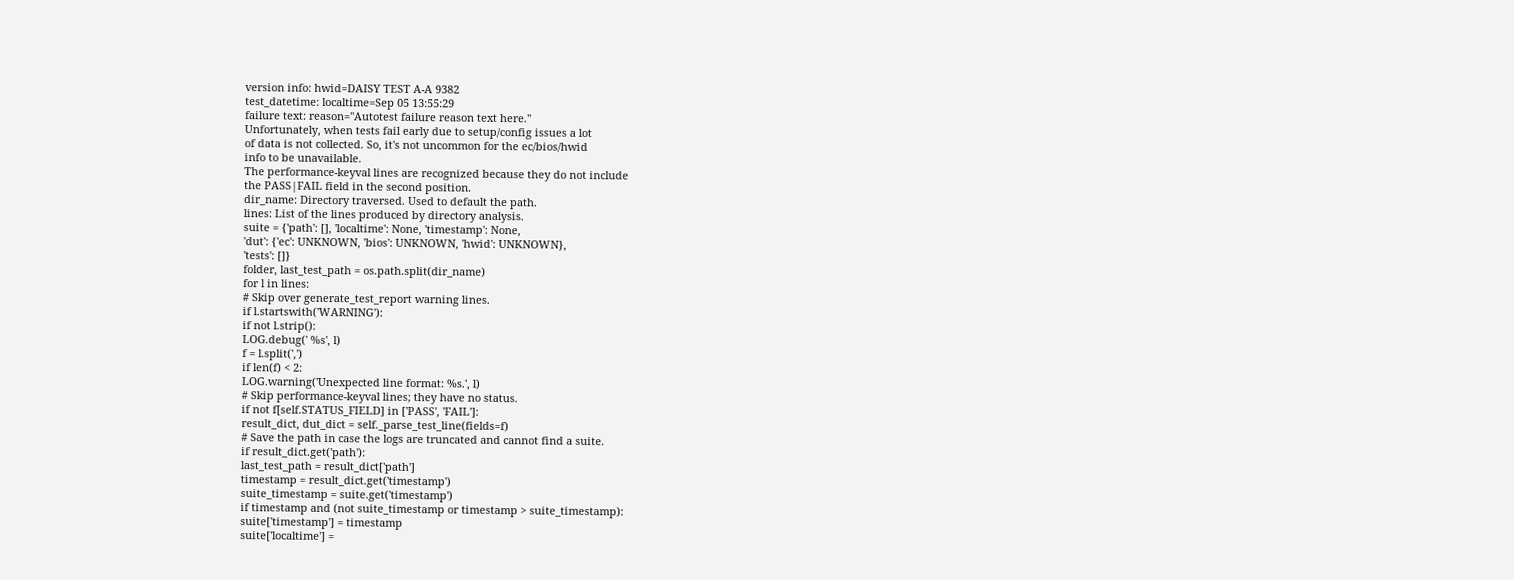version info: hwid=DAISY TEST A-A 9382
test_datetime: localtime=Sep 05 13:55:29
failure text: reason="Autotest failure reason text here."
Unfortunately, when tests fail early due to setup/config issues a lot
of data is not collected. So, it's not uncommon for the ec/bios/hwid
info to be unavailable.
The performance-keyval lines are recognized because they do not include
the PASS|FAIL field in the second position.
dir_name: Directory traversed. Used to default the path.
lines: List of the lines produced by directory analysis.
suite = {'path': [], 'localtime': None, 'timestamp': None,
'dut': {'ec': UNKNOWN, 'bios': UNKNOWN, 'hwid': UNKNOWN},
'tests': []}
folder, last_test_path = os.path.split(dir_name)
for l in lines:
# Skip over generate_test_report warning lines.
if l.startswith('WARNING'):
if not l.strip():
LOG.debug(' %s', l)
f = l.split(',')
if len(f) < 2:
LOG.warning('Unexpected line format: %s.', l)
# Skip performance-keyval lines; they have no status.
if not f[self.STATUS_FIELD] in ['PASS', 'FAIL']:
result_dict, dut_dict = self._parse_test_line(fields=f)
# Save the path in case the logs are truncated and cannot find a suite.
if result_dict.get('path'):
last_test_path = result_dict['path']
timestamp = result_dict.get('timestamp')
suite_timestamp = suite.get('timestamp')
if timestamp and (not suite_timestamp or timestamp > suite_timestamp):
suite['timestamp'] = timestamp
suite['localtime'] =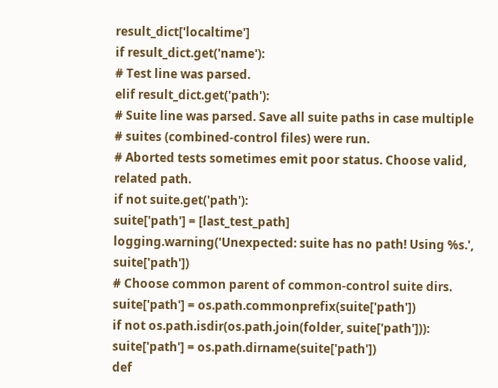result_dict['localtime']
if result_dict.get('name'):
# Test line was parsed.
elif result_dict.get('path'):
# Suite line was parsed. Save all suite paths in case multiple
# suites (combined-control files) were run.
# Aborted tests sometimes emit poor status. Choose valid, related path.
if not suite.get('path'):
suite['path'] = [last_test_path]
logging.warning('Unexpected: suite has no path! Using %s.', suite['path'])
# Choose common parent of common-control suite dirs.
suite['path'] = os.path.commonprefix(suite['path'])
if not os.path.isdir(os.path.join(folder, suite['path'])):
suite['path'] = os.path.dirname(suite['path'])
def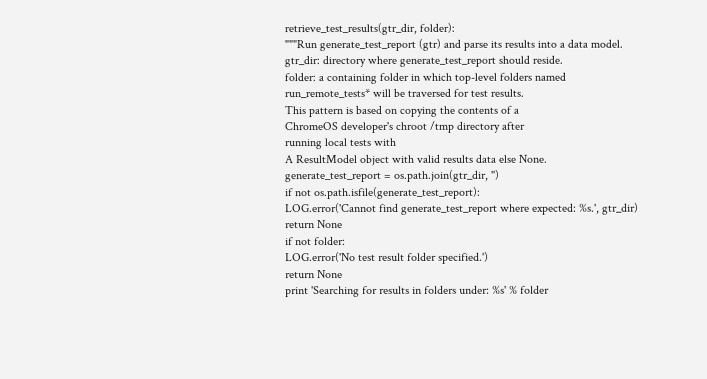retrieve_test_results(gtr_dir, folder):
"""Run generate_test_report (gtr) and parse its results into a data model.
gtr_dir: directory where generate_test_report should reside.
folder: a containing folder in which top-level folders named
run_remote_tests* will be traversed for test results.
This pattern is based on copying the contents of a
ChromeOS developer's chroot /tmp directory after
running local tests with
A ResultModel object with valid results data else None.
generate_test_report = os.path.join(gtr_dir, '')
if not os.path.isfile(generate_test_report):
LOG.error('Cannot find generate_test_report where expected: %s.', gtr_dir)
return None
if not folder:
LOG.error('No test result folder specified.')
return None
print 'Searching for results in folders under: %s' % folder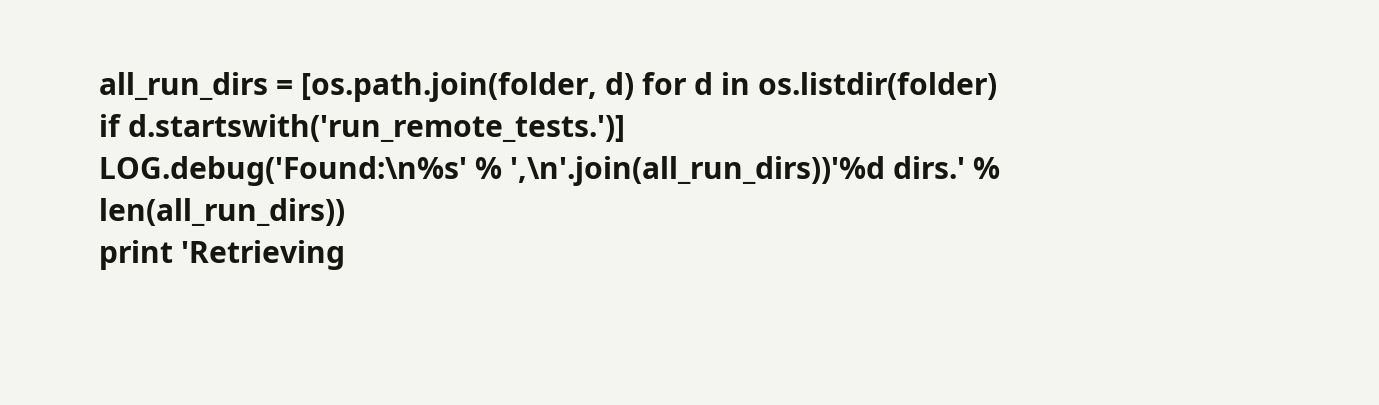all_run_dirs = [os.path.join(folder, d) for d in os.listdir(folder)
if d.startswith('run_remote_tests.')]
LOG.debug('Found:\n%s' % ',\n'.join(all_run_dirs))'%d dirs.' % len(all_run_dirs))
print 'Retrieving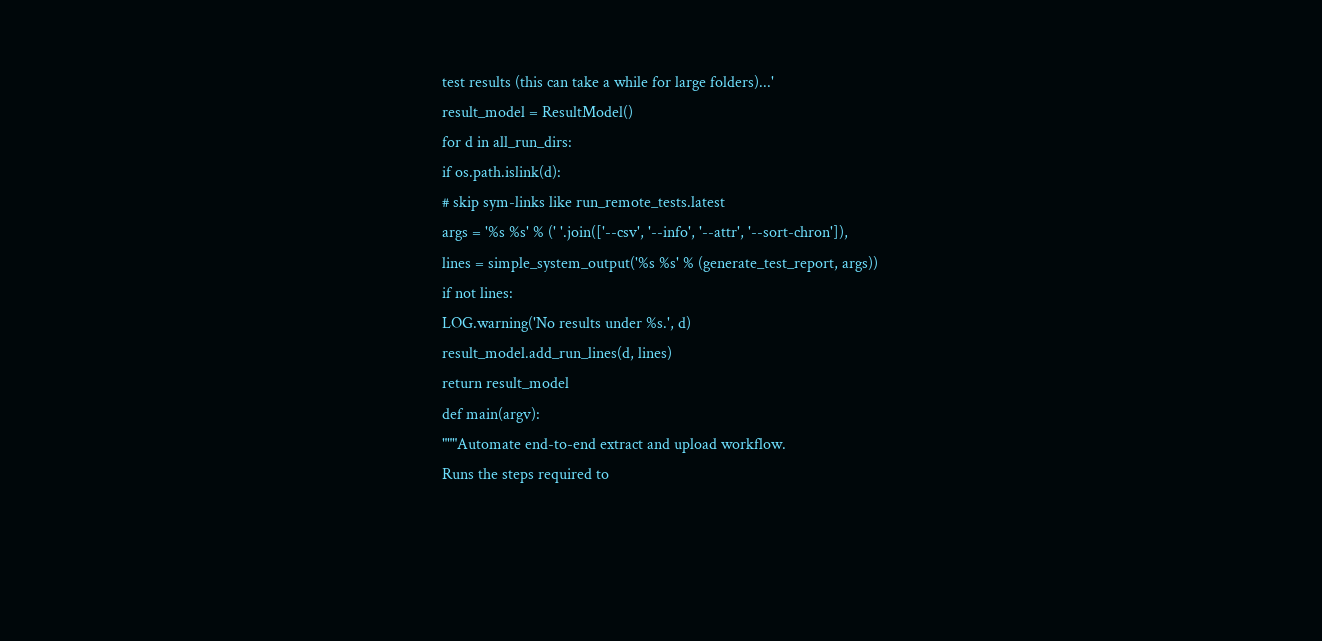test results (this can take a while for large folders)...'
result_model = ResultModel()
for d in all_run_dirs:
if os.path.islink(d):
# skip sym-links like run_remote_tests.latest
args = '%s %s' % (' '.join(['--csv', '--info', '--attr', '--sort-chron']),
lines = simple_system_output('%s %s' % (generate_test_report, args))
if not lines:
LOG.warning('No results under %s.', d)
result_model.add_run_lines(d, lines)
return result_model
def main(argv):
"""Automate end-to-end extract and upload workflow.
Runs the steps required to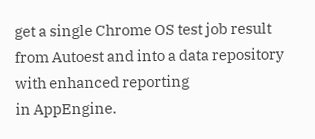get a single Chrome OS test job result
from Autoest and into a data repository with enhanced reporting
in AppEngine.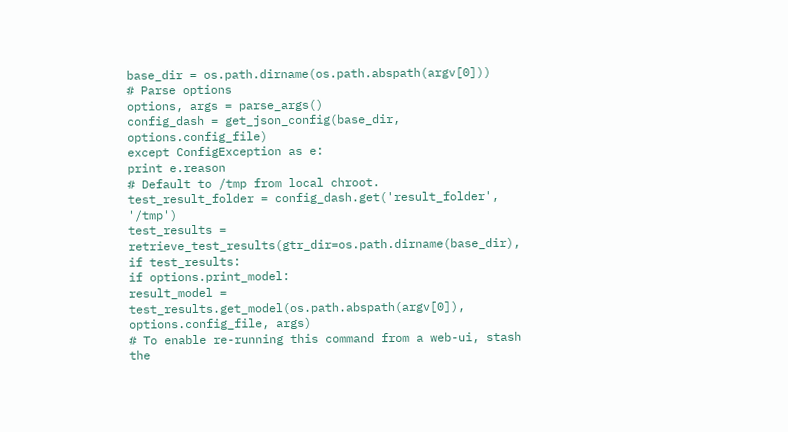base_dir = os.path.dirname(os.path.abspath(argv[0]))
# Parse options
options, args = parse_args()
config_dash = get_json_config(base_dir, options.config_file)
except ConfigException as e:
print e.reason
# Default to /tmp from local chroot.
test_result_folder = config_dash.get('result_folder', '/tmp')
test_results = retrieve_test_results(gtr_dir=os.path.dirname(base_dir),
if test_results:
if options.print_model:
result_model = test_results.get_model(os.path.abspath(argv[0]),
options.config_file, args)
# To enable re-running this command from a web-ui, stash the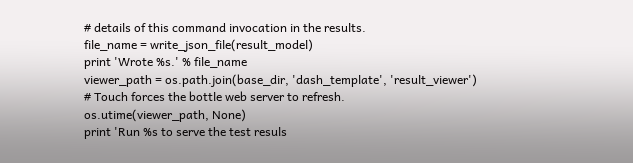# details of this command invocation in the results.
file_name = write_json_file(result_model)
print 'Wrote %s.' % file_name
viewer_path = os.path.join(base_dir, 'dash_template', 'result_viewer')
# Touch forces the bottle web server to refresh.
os.utime(viewer_path, None)
print 'Run %s to serve the test resuls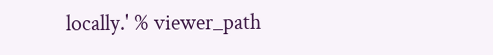locally.' % viewer_path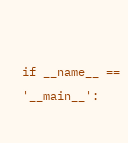if __name__ == '__main__':